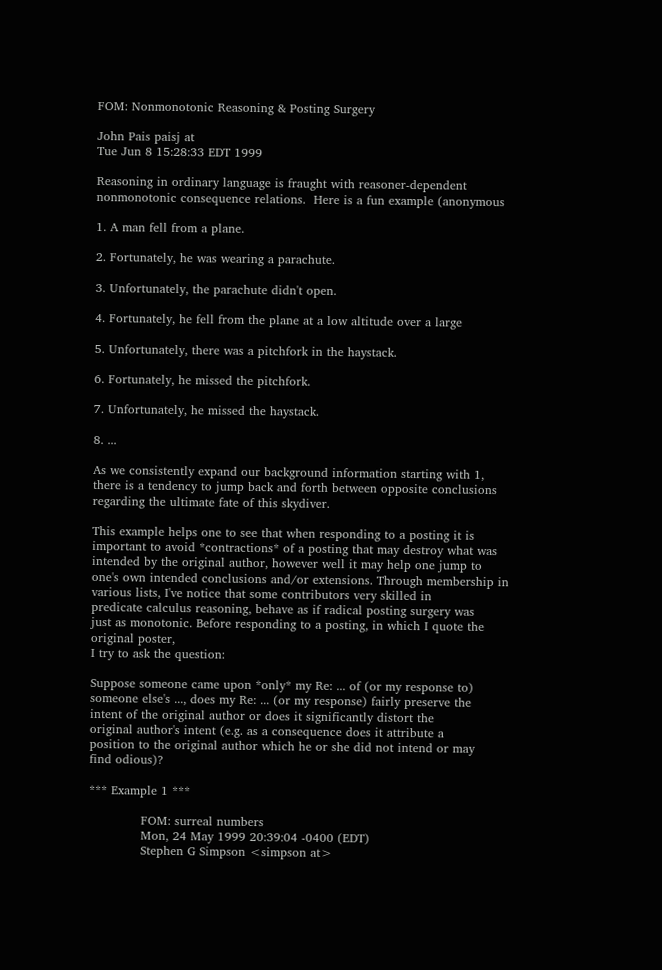FOM: Nonmonotonic Reasoning & Posting Surgery

John Pais paisj at
Tue Jun 8 15:28:33 EDT 1999

Reasoning in ordinary language is fraught with reasoner-dependent
nonmonotonic consequence relations.  Here is a fun example (anonymous

1. A man fell from a plane.

2. Fortunately, he was wearing a parachute.

3. Unfortunately, the parachute didn't open.

4. Fortunately, he fell from the plane at a low altitude over a large

5. Unfortunately, there was a pitchfork in the haystack.

6. Fortunately, he missed the pitchfork.

7. Unfortunately, he missed the haystack.

8. ...

As we consistently expand our background information starting with 1,
there is a tendency to jump back and forth between opposite conclusions
regarding the ultimate fate of this skydiver.

This example helps one to see that when responding to a posting it is
important to avoid *contractions* of a posting that may destroy what was
intended by the original author, however well it may help one jump to
one's own intended conclusions and/or extensions. Through membership in
various lists, I've notice that some contributors very skilled in
predicate calculus reasoning, behave as if radical posting surgery was
just as monotonic. Before responding to a posting, in which I quote the
original poster,
I try to ask the question:

Suppose someone came upon *only* my Re: ... of (or my response to)
someone else's ..., does my Re: ... (or my response) fairly preserve the
intent of the original author or does it significantly distort the
original author's intent (e.g. as a consequence does it attribute a
position to the original author which he or she did not intend or may
find odious)?

*** Example 1 ***

             FOM: surreal numbers
             Mon, 24 May 1999 20:39:04 -0400 (EDT)
             Stephen G Simpson <simpson at>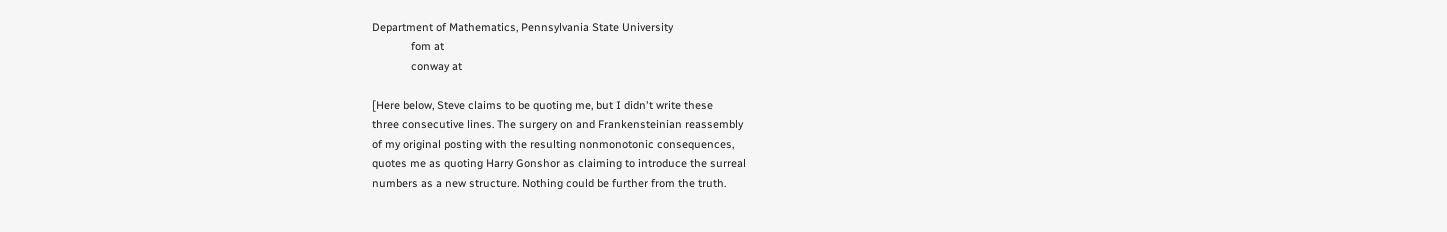Department of Mathematics, Pennsylvania State University
             fom at
             conway at

[Here below, Steve claims to be quoting me, but I didn't write these
three consecutive lines. The surgery on and Frankensteinian reassembly
of my original posting with the resulting nonmonotonic consequences,
quotes me as quoting Harry Gonshor as claiming to introduce the surreal
numbers as a new structure. Nothing could be further from the truth.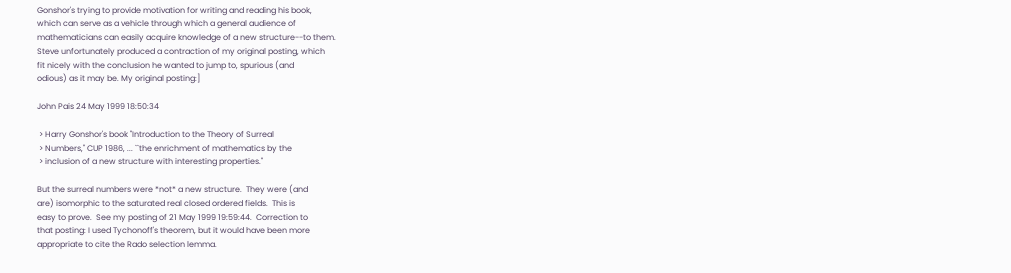Gonshor's trying to provide motivation for writing and reading his book,
which can serve as a vehicle through which a general audience of
mathematicians can easily acquire knowledge of a new structure--to them.
Steve unfortunately produced a contraction of my original posting, which
fit nicely with the conclusion he wanted to jump to, spurious (and
odious) as it may be. My original posting:]

John Pais 24 May 1999 18:50:34

 > Harry Gonshor's book "Introduction to the Theory of Surreal
 > Numbers," CUP 1986, ... ``the enrichment of mathematics by the
 > inclusion of a new structure with interesting properties.''

But the surreal numbers were *not* a new structure.  They were (and
are) isomorphic to the saturated real closed ordered fields.  This is
easy to prove.  See my posting of 21 May 1999 19:59:44.  Correction to
that posting: I used Tychonoff's theorem, but it would have been more
appropriate to cite the Rado selection lemma.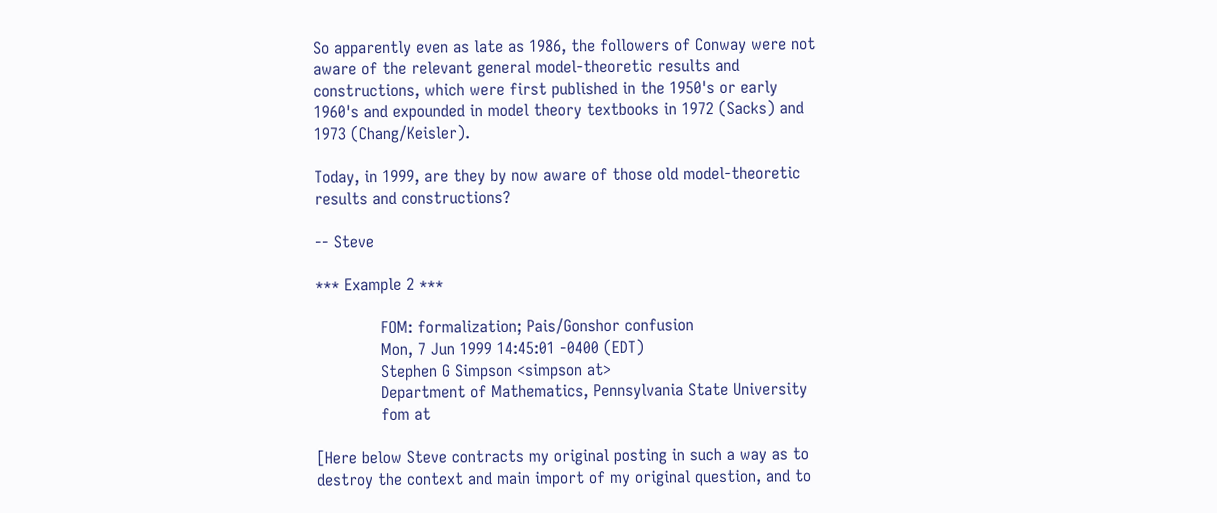So apparently even as late as 1986, the followers of Conway were not
aware of the relevant general model-theoretic results and
constructions, which were first published in the 1950's or early
1960's and expounded in model theory textbooks in 1972 (Sacks) and
1973 (Chang/Keisler).

Today, in 1999, are they by now aware of those old model-theoretic
results and constructions?

-- Steve

*** Example 2 ***

             FOM: formalization; Pais/Gonshor confusion
             Mon, 7 Jun 1999 14:45:01 -0400 (EDT)
             Stephen G Simpson <simpson at>
             Department of Mathematics, Pennsylvania State University
             fom at

[Here below Steve contracts my original posting in such a way as to
destroy the context and main import of my original question, and to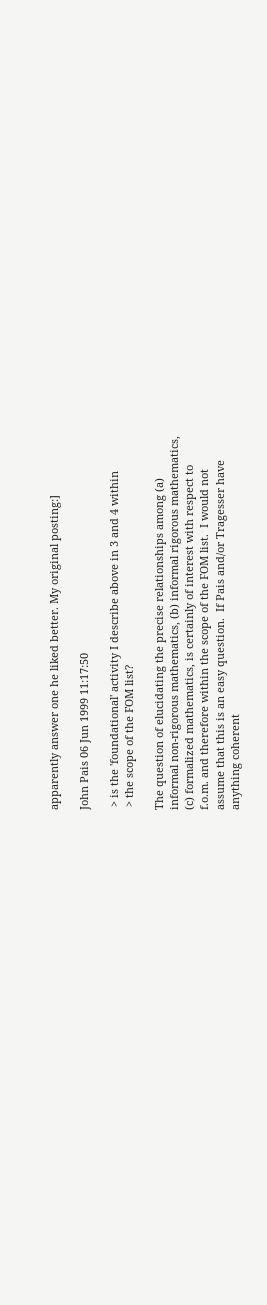apparently answer one he liked better. My original posting:]

John Pais 06 Jun 1999 11:17:50

 > is the 'foundational' activity I describe above in 3 and 4 within
 > the scope of the FOM list?

The question of elucidating the precise relationships among (a)
informal non-rigorous mathematics, (b) informal rigorous mathematics,
(c) formalized mathematics, is certainly of interest with respect to
f.o.m. and therefore within the scope of the FOM list.  I would not
assume that this is an easy question.  If Pais and/or Tragesser have
anything coherent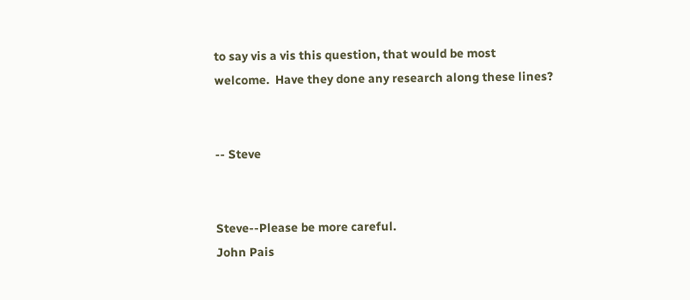to say vis a vis this question, that would be most
welcome.  Have they done any research along these lines?


-- Steve


Steve--Please be more careful.
John Pais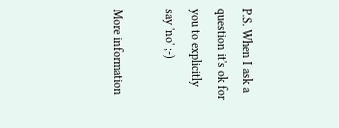P.S. When I ask a question it's ok for you to explicitly say 'no' ;-)

More information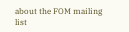about the FOM mailing list